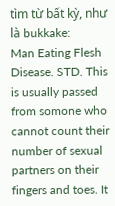tìm từ bất kỳ, như là bukkake:
Man Eating Flesh Disease. STD. This is usually passed from somone who cannot count their number of sexual partners on their fingers and toes. It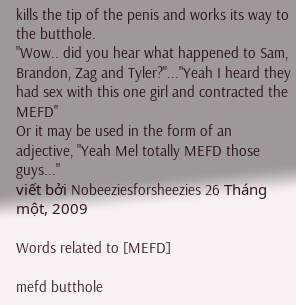kills the tip of the penis and works its way to the butthole.
"Wow.. did you hear what happened to Sam, Brandon, Zag and Tyler?"..."Yeah I heard they had sex with this one girl and contracted the MEFD"
Or it may be used in the form of an adjective, "Yeah Mel totally MEFD those guys..."
viết bởi Nobeeziesforsheezies 26 Tháng một, 2009

Words related to [MEFD]

mefd butthole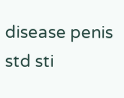disease penis std sti